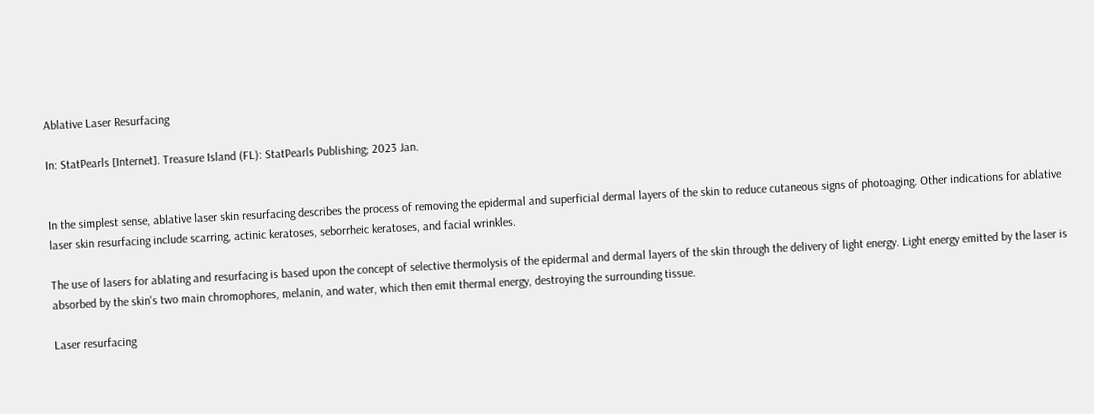Ablative Laser Resurfacing

In: StatPearls [Internet]. Treasure Island (FL): StatPearls Publishing; 2023 Jan.


In the simplest sense, ablative laser skin resurfacing describes the process of removing the epidermal and superficial dermal layers of the skin to reduce cutaneous signs of photoaging. Other indications for ablative laser skin resurfacing include scarring, actinic keratoses, seborrheic keratoses, and facial wrinkles.

The use of lasers for ablating and resurfacing is based upon the concept of selective thermolysis of the epidermal and dermal layers of the skin through the delivery of light energy. Light energy emitted by the laser is absorbed by the skin's two main chromophores, melanin, and water, which then emit thermal energy, destroying the surrounding tissue.

Laser resurfacing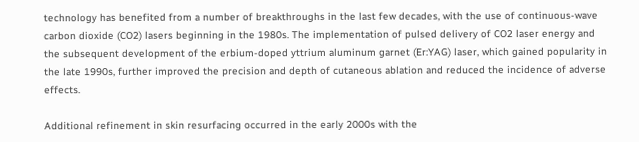technology has benefited from a number of breakthroughs in the last few decades, with the use of continuous-wave carbon dioxide (CO2) lasers beginning in the 1980s. The implementation of pulsed delivery of CO2 laser energy and the subsequent development of the erbium-doped yttrium aluminum garnet (Er:YAG) laser, which gained popularity in the late 1990s, further improved the precision and depth of cutaneous ablation and reduced the incidence of adverse effects.

Additional refinement in skin resurfacing occurred in the early 2000s with the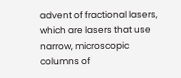advent of fractional lasers, which are lasers that use narrow, microscopic columns of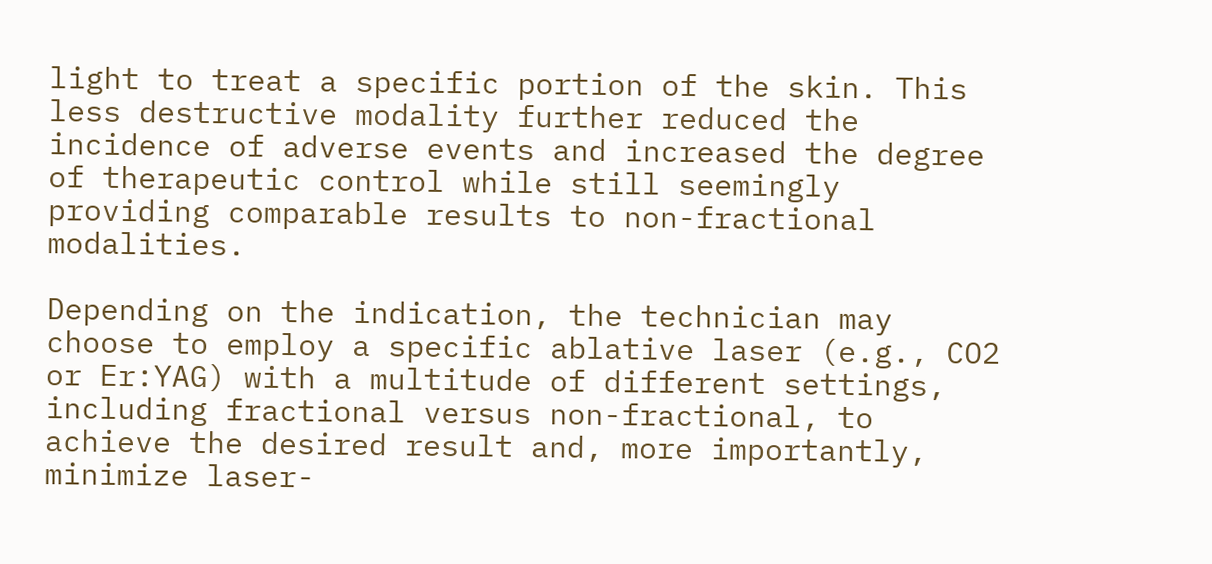light to treat a specific portion of the skin. This less destructive modality further reduced the incidence of adverse events and increased the degree of therapeutic control while still seemingly providing comparable results to non-fractional modalities.

Depending on the indication, the technician may choose to employ a specific ablative laser (e.g., CO2 or Er:YAG) with a multitude of different settings, including fractional versus non-fractional, to achieve the desired result and, more importantly, minimize laser-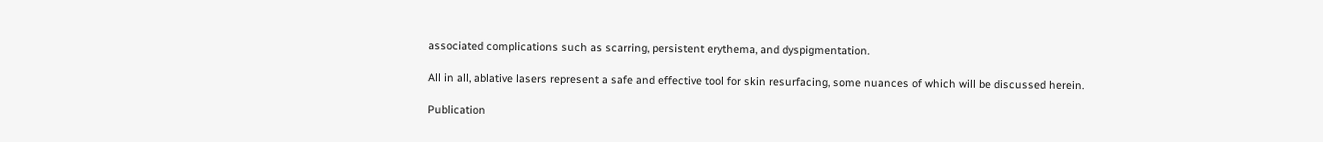associated complications such as scarring, persistent erythema, and dyspigmentation.

All in all, ablative lasers represent a safe and effective tool for skin resurfacing, some nuances of which will be discussed herein.

Publication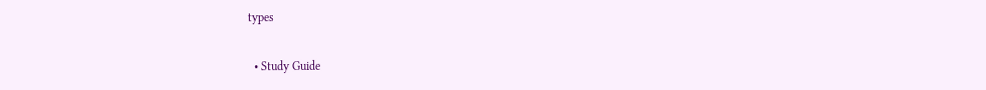types

  • Study Guide